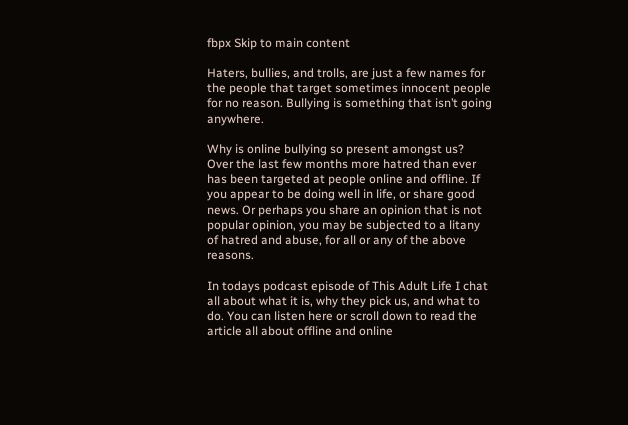fbpx Skip to main content

Haters, bullies, and trolls, are just a few names for the people that target sometimes innocent people for no reason. Bullying is something that isn’t going anywhere.

Why is online bullying so present amongst us? Over the last few months more hatred than ever has been targeted at people online and offline. If you appear to be doing well in life, or share good news. Or perhaps you share an opinion that is not popular opinion, you may be subjected to a litany of hatred and abuse, for all or any of the above reasons.

In todays podcast episode of This Adult Life I chat all about what it is, why they pick us, and what to do. You can listen here or scroll down to read the article all about offline and online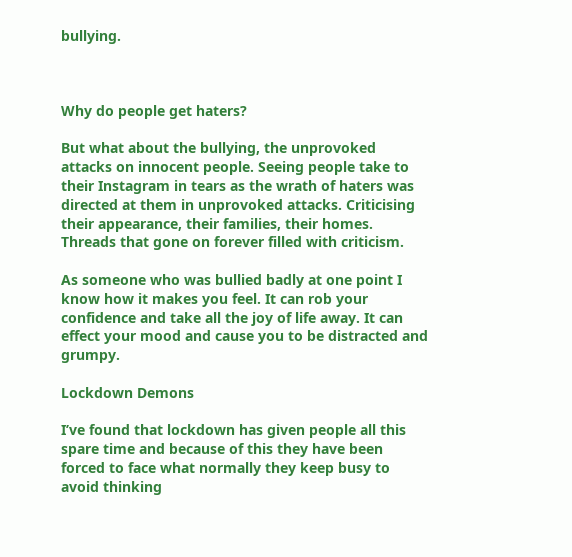bullying.



Why do people get haters?

But what about the bullying, the unprovoked attacks on innocent people. Seeing people take to their Instagram in tears as the wrath of haters was directed at them in unprovoked attacks. Criticising their appearance, their families, their homes. Threads that gone on forever filled with criticism.

As someone who was bullied badly at one point I know how it makes you feel. It can rob your confidence and take all the joy of life away. It can effect your mood and cause you to be distracted and grumpy.

Lockdown Demons

I’ve found that lockdown has given people all this spare time and because of this they have been forced to face what normally they keep busy to avoid thinking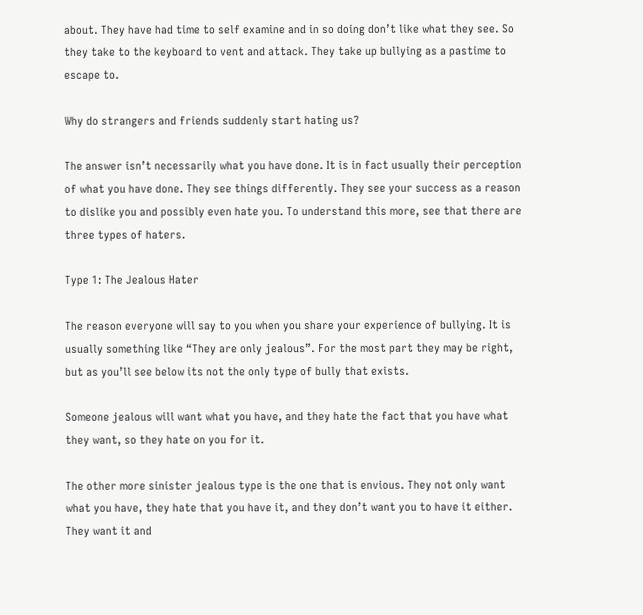about. They have had time to self examine and in so doing don’t like what they see. So they take to the keyboard to vent and attack. They take up bullying as a pastime to escape to.

Why do strangers and friends suddenly start hating us?

The answer isn’t necessarily what you have done. It is in fact usually their perception of what you have done. They see things differently. They see your success as a reason to dislike you and possibly even hate you. To understand this more, see that there are three types of haters.

Type 1: The Jealous Hater

The reason everyone will say to you when you share your experience of bullying. It is usually something like “They are only jealous”. For the most part they may be right, but as you’ll see below its not the only type of bully that exists.

Someone jealous will want what you have, and they hate the fact that you have what they want, so they hate on you for it.

The other more sinister jealous type is the one that is envious. They not only want what you have, they hate that you have it, and they don’t want you to have it either. They want it and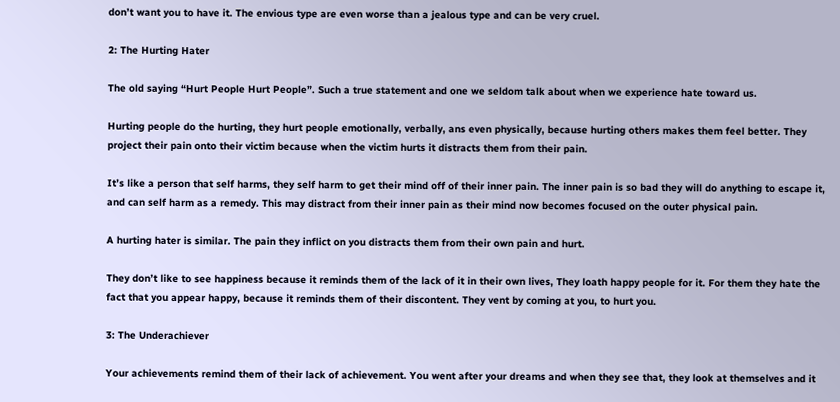don’t want you to have it. The envious type are even worse than a jealous type and can be very cruel.

2: The Hurting Hater

The old saying “Hurt People Hurt People”. Such a true statement and one we seldom talk about when we experience hate toward us.

Hurting people do the hurting, they hurt people emotionally, verbally, ans even physically, because hurting others makes them feel better. They project their pain onto their victim because when the victim hurts it distracts them from their pain.

It’s like a person that self harms, they self harm to get their mind off of their inner pain. The inner pain is so bad they will do anything to escape it, and can self harm as a remedy. This may distract from their inner pain as their mind now becomes focused on the outer physical pain.

A hurting hater is similar. The pain they inflict on you distracts them from their own pain and hurt.

They don’t like to see happiness because it reminds them of the lack of it in their own lives, They loath happy people for it. For them they hate the fact that you appear happy, because it reminds them of their discontent. They vent by coming at you, to hurt you.

3: The Underachiever

Your achievements remind them of their lack of achievement. You went after your dreams and when they see that, they look at themselves and it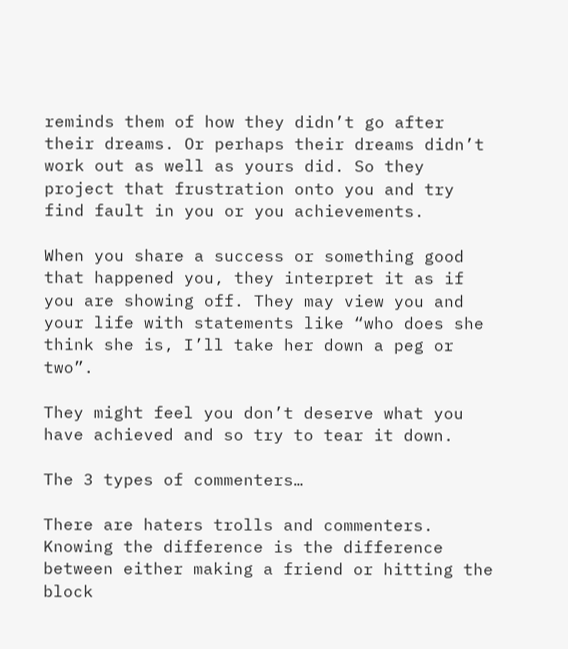reminds them of how they didn’t go after their dreams. Or perhaps their dreams didn’t work out as well as yours did. So they project that frustration onto you and try find fault in you or you achievements.

When you share a success or something good that happened you, they interpret it as if you are showing off. They may view you and your life with statements like “who does she think she is, I’ll take her down a peg or two”.

They might feel you don’t deserve what you have achieved and so try to tear it down.

The 3 types of commenters…

There are haters trolls and commenters. Knowing the difference is the difference between either making a friend or hitting the block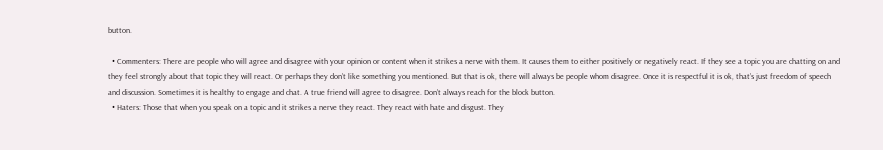button.

  • Commenters: There are people who will agree and disagree with your opinion or content when it strikes a nerve with them. It causes them to either positively or negatively react. If they see a topic you are chatting on and they feel strongly about that topic they will react. Or perhaps they don’t like something you mentioned. But that is ok, there will always be people whom disagree. Once it is respectful it is ok, that’s just freedom of speech and discussion. Sometimes it is healthy to engage and chat. A true friend will agree to disagree. Don’t always reach for the block button.
  • Haters: Those that when you speak on a topic and it strikes a nerve they react. They react with hate and disgust. They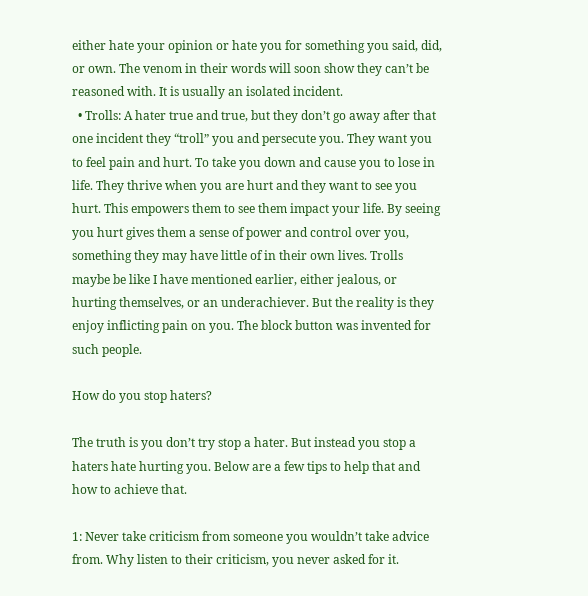either hate your opinion or hate you for something you said, did, or own. The venom in their words will soon show they can’t be reasoned with. It is usually an isolated incident.
  • Trolls: A hater true and true, but they don’t go away after that one incident they “troll” you and persecute you. They want you to feel pain and hurt. To take you down and cause you to lose in life. They thrive when you are hurt and they want to see you hurt. This empowers them to see them impact your life. By seeing you hurt gives them a sense of power and control over you, something they may have little of in their own lives. Trolls maybe be like I have mentioned earlier, either jealous, or hurting themselves, or an underachiever. But the reality is they enjoy inflicting pain on you. The block button was invented for such people.

How do you stop haters?

The truth is you don’t try stop a hater. But instead you stop a haters hate hurting you. Below are a few tips to help that and how to achieve that.

1: Never take criticism from someone you wouldn’t take advice from. Why listen to their criticism, you never asked for it.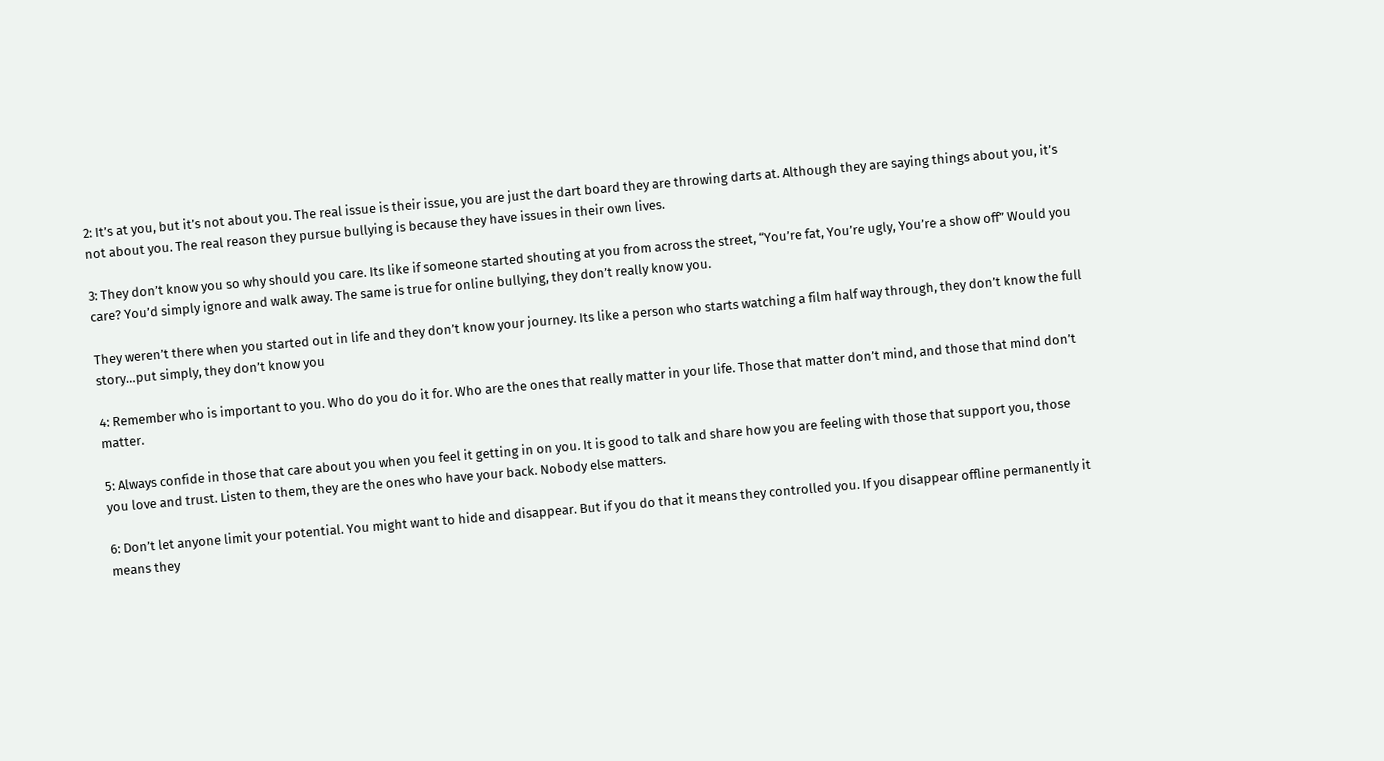2: It’s at you, but it’s not about you. The real issue is their issue, you are just the dart board they are throwing darts at. Although they are saying things about you, it’s not about you. The real reason they pursue bullying is because they have issues in their own lives.

3: They don’t know you so why should you care. Its like if someone started shouting at you from across the street, “You’re fat, You’re ugly, You’re a show off” Would you care? You’d simply ignore and walk away. The same is true for online bullying, they don’t really know you.

They weren’t there when you started out in life and they don’t know your journey. Its like a person who starts watching a film half way through, they don’t know the full story…put simply, they don’t know you

4: Remember who is important to you. Who do you do it for. Who are the ones that really matter in your life. Those that matter don’t mind, and those that mind don’t matter.

5: Always confide in those that care about you when you feel it getting in on you. It is good to talk and share how you are feeling with those that support you, those you love and trust. Listen to them, they are the ones who have your back. Nobody else matters.

6: Don’t let anyone limit your potential. You might want to hide and disappear. But if you do that it means they controlled you. If you disappear offline permanently it means they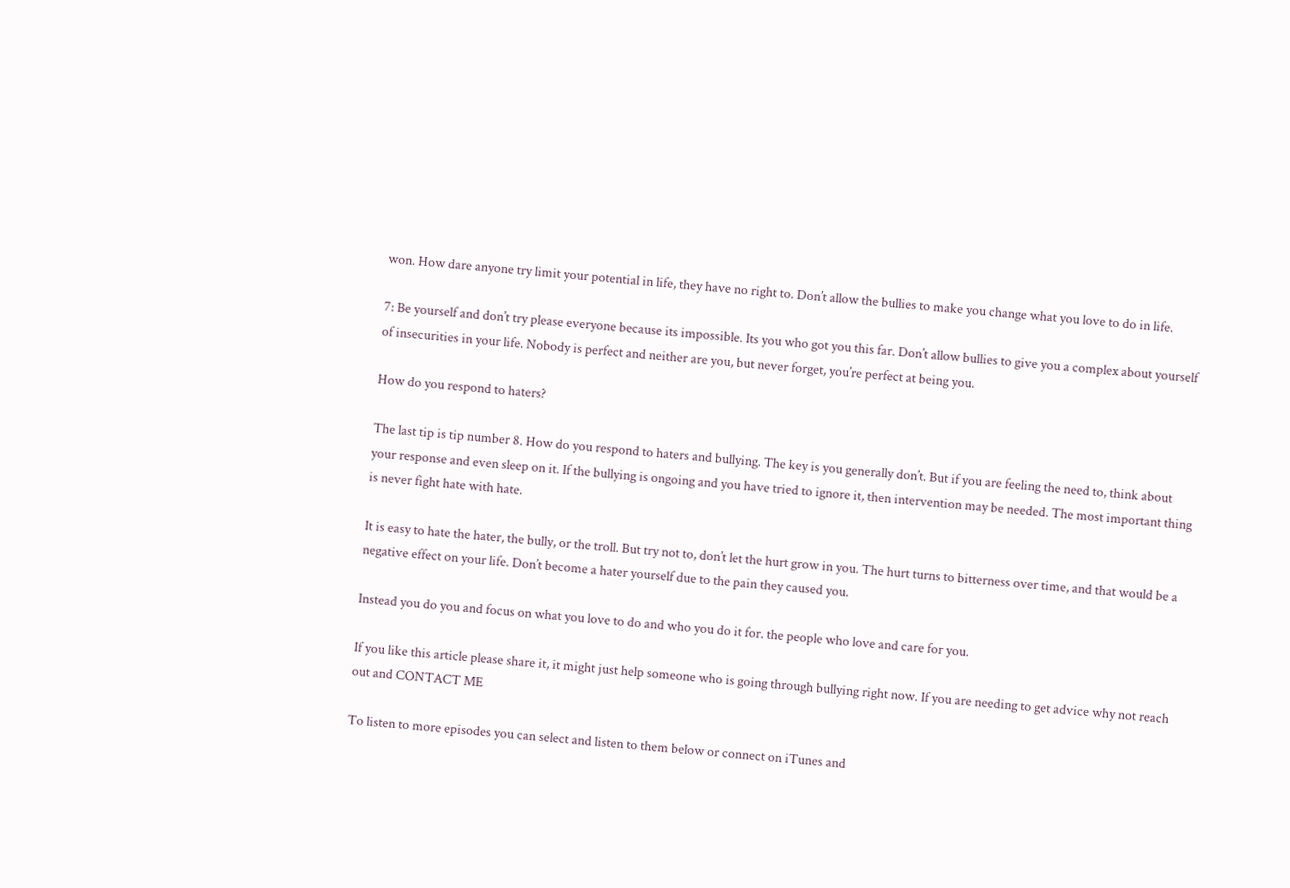won. How dare anyone try limit your potential in life, they have no right to. Don’t allow the bullies to make you change what you love to do in life.

7: Be yourself and don’t try please everyone because its impossible. Its you who got you this far. Don’t allow bullies to give you a complex about yourself of insecurities in your life. Nobody is perfect and neither are you, but never forget, you’re perfect at being you.

How do you respond to haters?

The last tip is tip number 8. How do you respond to haters and bullying. The key is you generally don’t. But if you are feeling the need to, think about your response and even sleep on it. If the bullying is ongoing and you have tried to ignore it, then intervention may be needed. The most important thing is never fight hate with hate.

It is easy to hate the hater, the bully, or the troll. But try not to, don’t let the hurt grow in you. The hurt turns to bitterness over time, and that would be a negative effect on your life. Don’t become a hater yourself due to the pain they caused you.

Instead you do you and focus on what you love to do and who you do it for. the people who love and care for you.

If you like this article please share it, it might just help someone who is going through bullying right now. If you are needing to get advice why not reach out and CONTACT ME

To listen to more episodes you can select and listen to them below or connect on iTunes and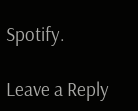Spotify.

Leave a Reply